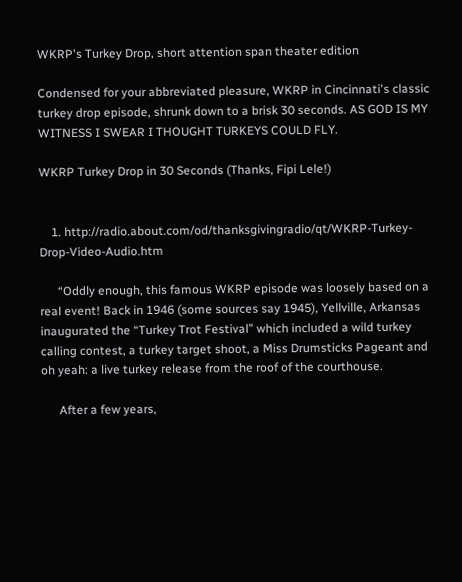WKRP's Turkey Drop, short attention span theater edition

Condensed for your abbreviated pleasure, WKRP in Cincinnati's classic turkey drop episode, shrunk down to a brisk 30 seconds. AS GOD IS MY WITNESS I SWEAR I THOUGHT TURKEYS COULD FLY.

WKRP Turkey Drop in 30 Seconds (Thanks, Fipi Lele!)


    1. http://radio.about.com/od/thanksgivingradio/qt/WKRP-Turkey-Drop-Video-Audio.htm

      “Oddly enough, this famous WKRP episode was loosely based on a real event! Back in 1946 (some sources say 1945), Yellville, Arkansas inaugurated the “Turkey Trot Festival” which included a wild turkey calling contest, a turkey target shoot, a Miss Drumsticks Pageant and oh yeah: a live turkey release from the roof of the courthouse.

      After a few years,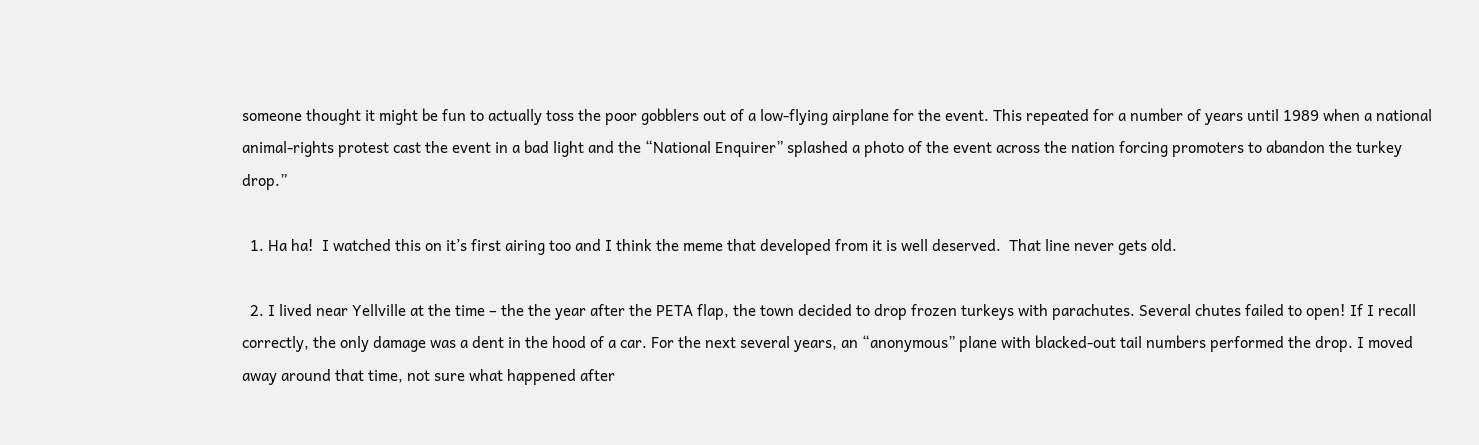someone thought it might be fun to actually toss the poor gobblers out of a low-flying airplane for the event. This repeated for a number of years until 1989 when a national animal-rights protest cast the event in a bad light and the “National Enquirer” splashed a photo of the event across the nation forcing promoters to abandon the turkey drop.”

  1. Ha ha!  I watched this on it’s first airing too and I think the meme that developed from it is well deserved.  That line never gets old.

  2. I lived near Yellville at the time – the the year after the PETA flap, the town decided to drop frozen turkeys with parachutes. Several chutes failed to open! If I recall correctly, the only damage was a dent in the hood of a car. For the next several years, an “anonymous” plane with blacked-out tail numbers performed the drop. I moved away around that time, not sure what happened after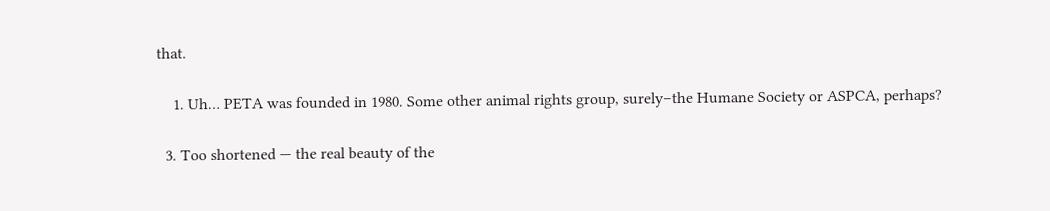that.

    1. Uh… PETA was founded in 1980. Some other animal rights group, surely–the Humane Society or ASPCA, perhaps?

  3. Too shortened — the real beauty of the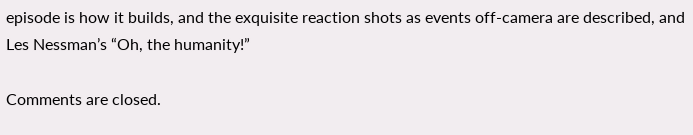episode is how it builds, and the exquisite reaction shots as events off-camera are described, and Les Nessman’s “Oh, the humanity!”

Comments are closed.